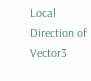Local Direction of Vector3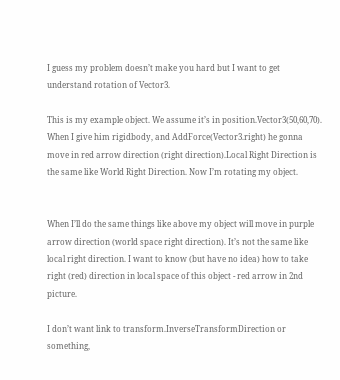I guess my problem doesn’t make you hard but I want to get understand rotation of Vector3.

This is my example object. We assume it’s in position.Vector3(50,60,70). When I give him rigidbody, and AddForce(Vector3.right) he gonna move in red arrow direction (right direction).Local Right Direction is the same like World Right Direction. Now I’m rotating my object.


When I’ll do the same things like above my object will move in purple arrow direction (world space right direction). It’s not the same like local right direction. I want to know (but have no idea) how to take right (red) direction in local space of this object - red arrow in 2nd picture.

I don’t want link to transform.InverseTransformDirection or something,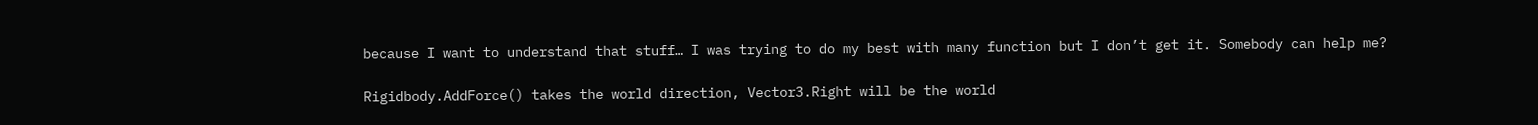because I want to understand that stuff… I was trying to do my best with many function but I don’t get it. Somebody can help me?

Rigidbody.AddForce() takes the world direction, Vector3.Right will be the world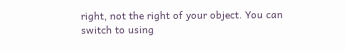right, not the right of your object. You can switch to using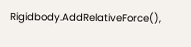Rigidbody.AddRelativeForce(),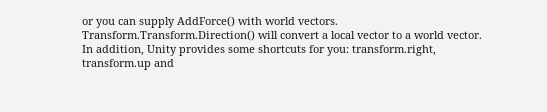or you can supply AddForce() with world vectors. Transform.Transform.Direction() will convert a local vector to a world vector. In addition, Unity provides some shortcuts for you: transform.right, transform.up and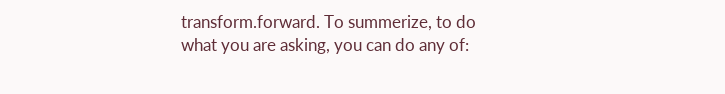transform.forward. To summerize, to do what you are asking, you can do any of: